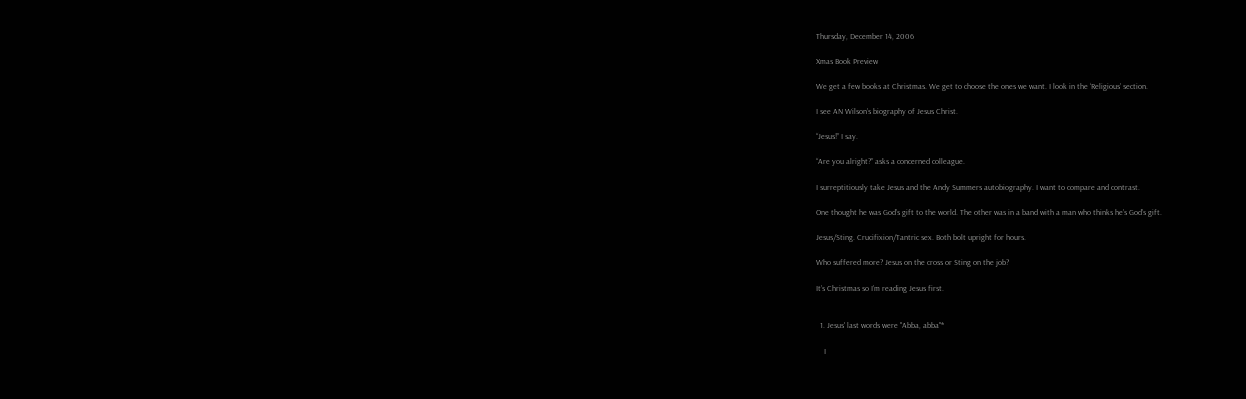Thursday, December 14, 2006

Xmas Book Preview

We get a few books at Christmas. We get to choose the ones we want. I look in the ‘Religious’ section.

I see AN Wilson’s biography of Jesus Christ.

“Jesus!” I say.

“Are you alright?” asks a concerned colleague.

I surreptitiously take Jesus and the Andy Summers autobiography. I want to compare and contrast.

One thought he was God’s gift to the world. The other was in a band with a man who thinks he’s God’s gift.

Jesus/Sting. Crucifixion/Tantric sex. Both bolt upright for hours.

Who suffered more? Jesus on the cross or Sting on the job?

It’s Christmas so I’m reading Jesus first.


  1. Jesus' last words were "Abba, abba"*

    I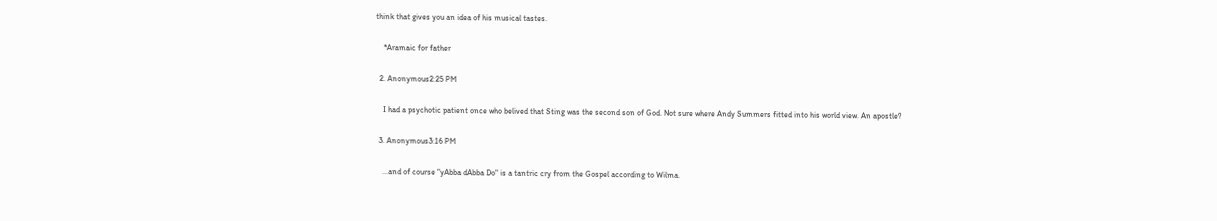think that gives you an idea of his musical tastes.

    *Aramaic for father

  2. Anonymous2:25 PM

    I had a psychotic patient once who belived that Sting was the second son of God. Not sure where Andy Summers fitted into his world view. An apostle?

  3. Anonymous3:16 PM

    ...and of course "yAbba dAbba Do" is a tantric cry from the Gospel according to Wilma.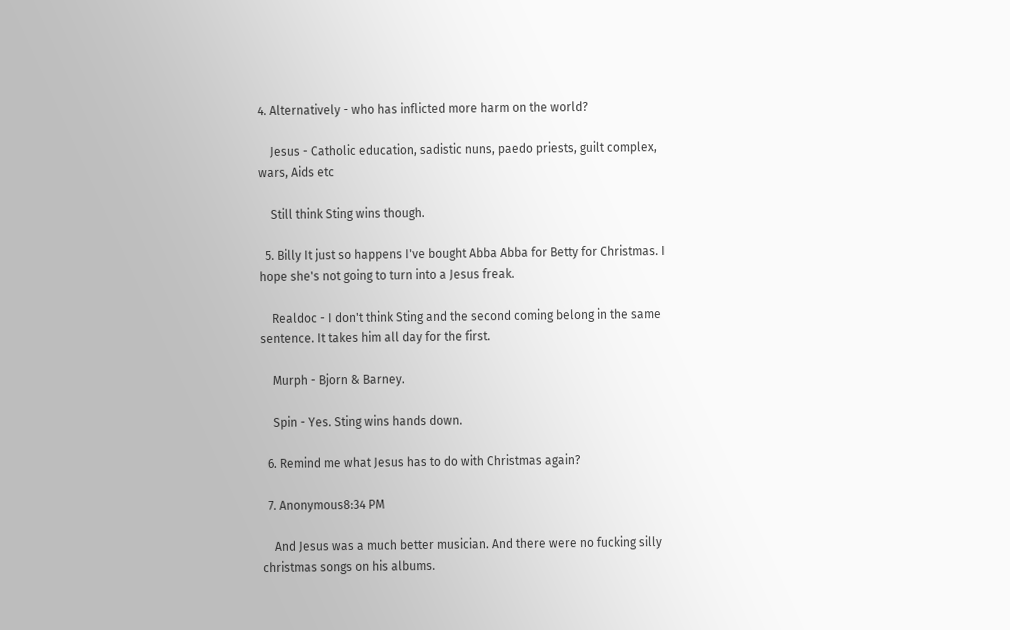4. Alternatively - who has inflicted more harm on the world?

    Jesus - Catholic education, sadistic nuns, paedo priests, guilt complex, wars, Aids etc

    Still think Sting wins though.

  5. Billy It just so happens I've bought Abba Abba for Betty for Christmas. I hope she's not going to turn into a Jesus freak.

    Realdoc - I don't think Sting and the second coming belong in the same sentence. It takes him all day for the first.

    Murph - Bjorn & Barney.

    Spin - Yes. Sting wins hands down.

  6. Remind me what Jesus has to do with Christmas again?

  7. Anonymous8:34 PM

    And Jesus was a much better musician. And there were no fucking silly christmas songs on his albums.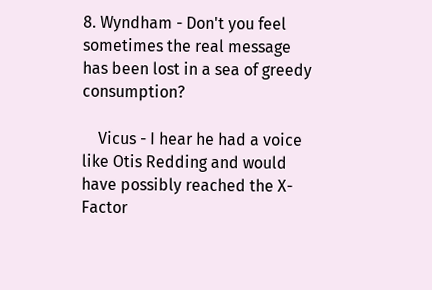8. Wyndham - Don't you feel sometimes the real message has been lost in a sea of greedy consumption?

    Vicus - I hear he had a voice like Otis Redding and would have possibly reached the X-Factor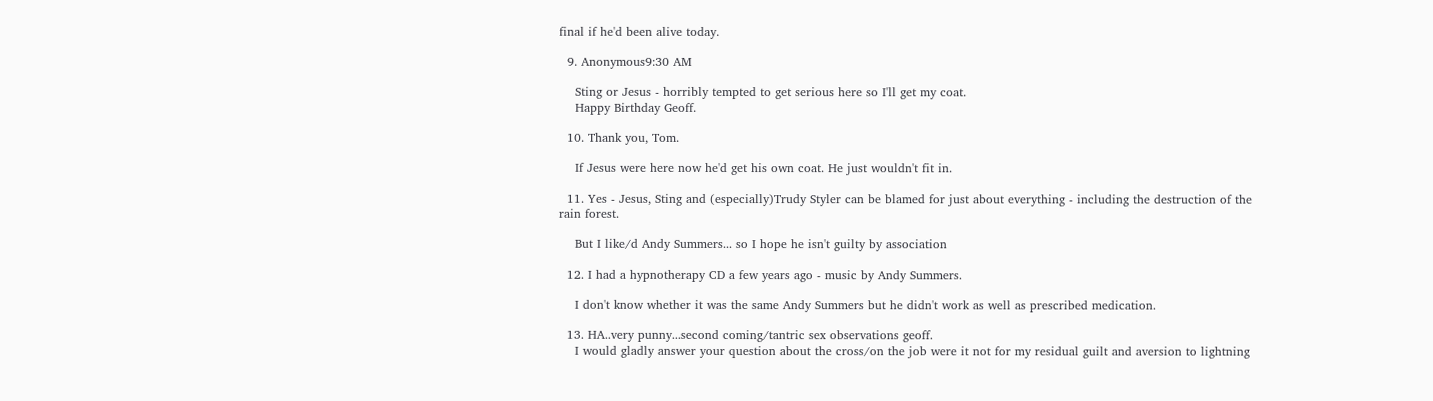final if he'd been alive today.

  9. Anonymous9:30 AM

    Sting or Jesus - horribly tempted to get serious here so I'll get my coat.
    Happy Birthday Geoff.

  10. Thank you, Tom.

    If Jesus were here now he'd get his own coat. He just wouldn't fit in.

  11. Yes - Jesus, Sting and (especially)Trudy Styler can be blamed for just about everything - including the destruction of the rain forest.

    But I like/d Andy Summers... so I hope he isn't guilty by association

  12. I had a hypnotherapy CD a few years ago - music by Andy Summers.

    I don't know whether it was the same Andy Summers but he didn't work as well as prescribed medication.

  13. HA..very punny...second coming/tantric sex observations geoff.
    I would gladly answer your question about the cross/on the job were it not for my residual guilt and aversion to lightning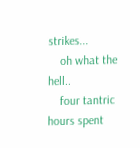strikes...
    oh what the hell..
    four tantric hours spent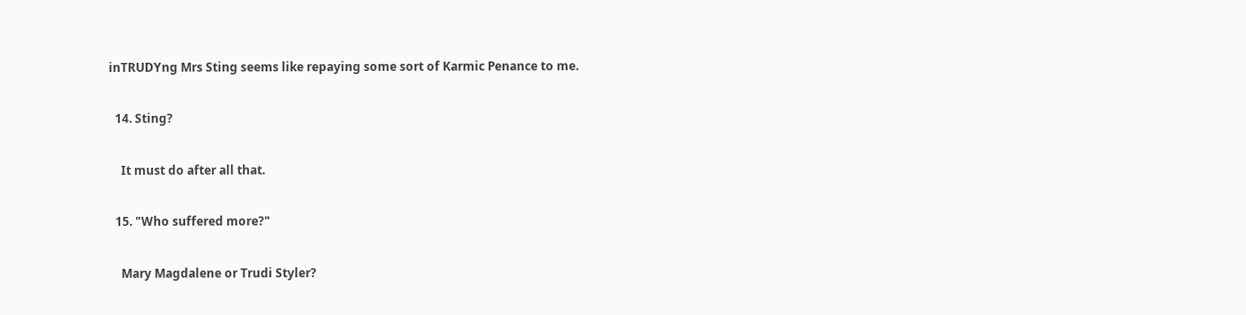inTRUDYng Mrs Sting seems like repaying some sort of Karmic Penance to me.

  14. Sting?

    It must do after all that.

  15. "Who suffered more?"

    Mary Magdalene or Trudi Styler?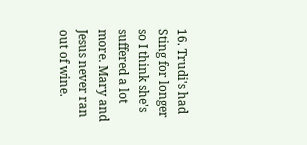16. Trudi's had Sting for longer so I think she's suffered a lot more. Mary and Jesus never ran out of wine.